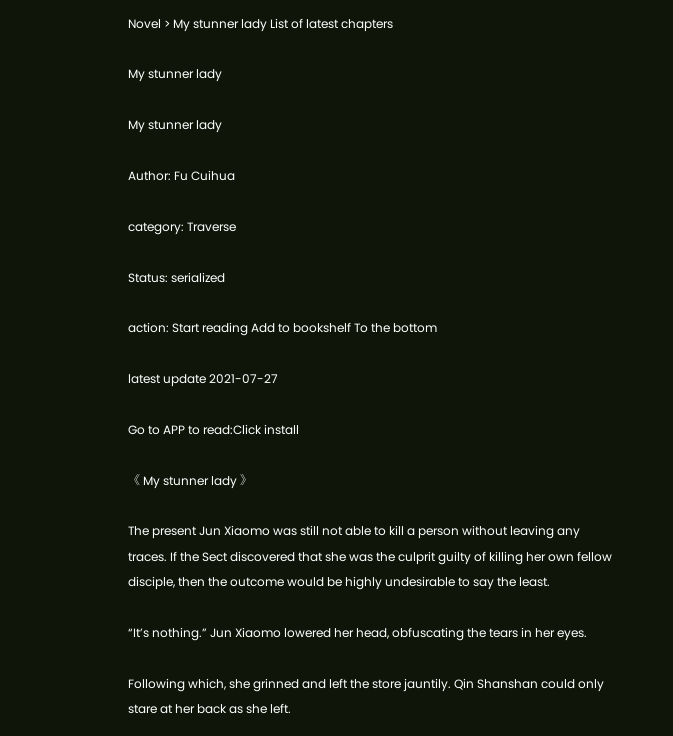Novel > My stunner lady List of latest chapters

My stunner lady

My stunner lady

Author: Fu Cuihua

category: Traverse

Status: serialized

action: Start reading Add to bookshelf To the bottom

latest update 2021-07-27

Go to APP to read:Click install

《 My stunner lady 》

The present Jun Xiaomo was still not able to kill a person without leaving any traces. If the Sect discovered that she was the culprit guilty of killing her own fellow disciple, then the outcome would be highly undesirable to say the least.

“It’s nothing.” Jun Xiaomo lowered her head, obfuscating the tears in her eyes.

Following which, she grinned and left the store jauntily. Qin Shanshan could only stare at her back as she left.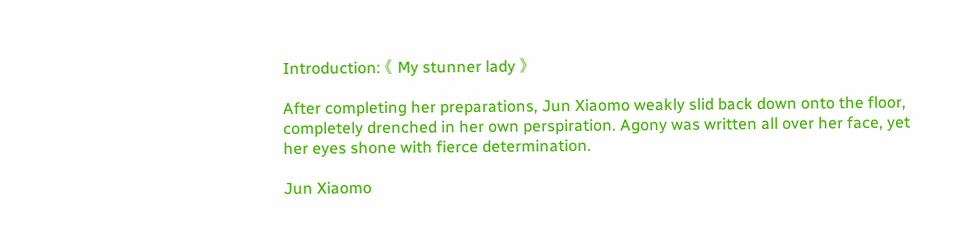Introduction: 《 My stunner lady 》

After completing her preparations, Jun Xiaomo weakly slid back down onto the floor, completely drenched in her own perspiration. Agony was written all over her face, yet her eyes shone with fierce determination.

Jun Xiaomo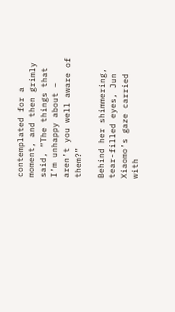contemplated for a moment, and then grimly said, “The things that I’m unhappy about – aren’t you well aware of them?”

Behind her shimmering, tear-filled eyes, Jun Xiaomo’s gaze carried with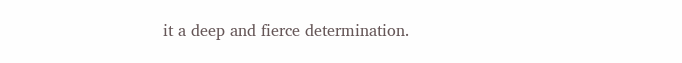it a deep and fierce determination.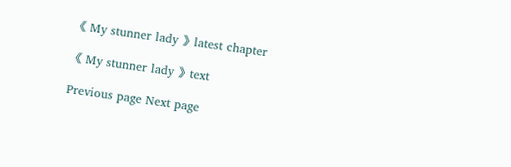《 My stunner lady 》latest chapter

《 My stunner lady 》text

Previous page Next page